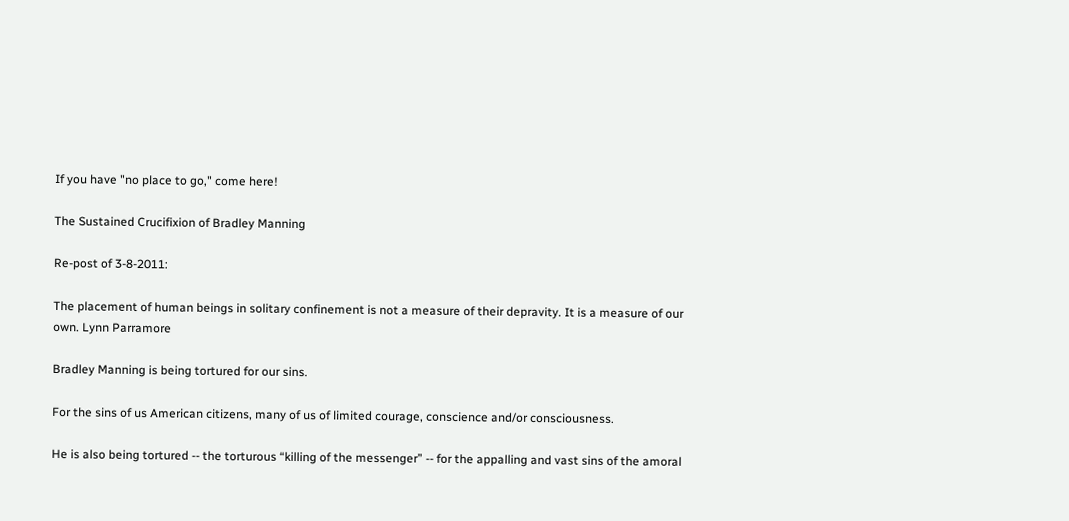If you have "no place to go," come here!

The Sustained Crucifixion of Bradley Manning

Re-post of 3-8-2011:

The placement of human beings in solitary confinement is not a measure of their depravity. It is a measure of our own. Lynn Parramore

Bradley Manning is being tortured for our sins.

For the sins of us American citizens, many of us of limited courage, conscience and/or consciousness.

He is also being tortured -- the torturous “killing of the messenger” -- for the appalling and vast sins of the amoral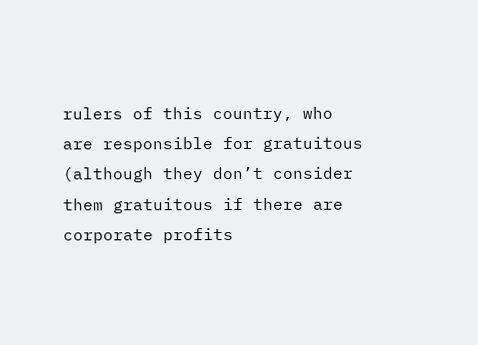rulers of this country, who are responsible for gratuitous (although they don’t consider them gratuitous if there are corporate profits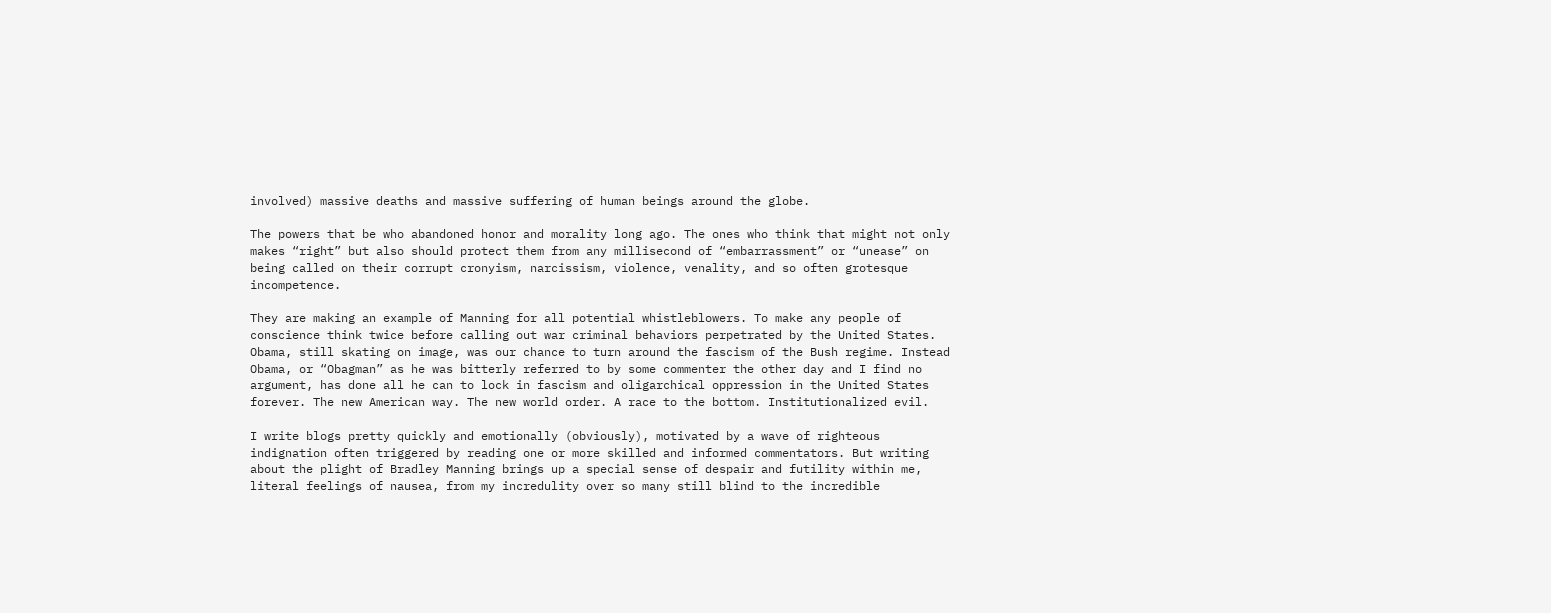involved) massive deaths and massive suffering of human beings around the globe.

The powers that be who abandoned honor and morality long ago. The ones who think that might not only makes “right” but also should protect them from any millisecond of “embarrassment” or “unease” on being called on their corrupt cronyism, narcissism, violence, venality, and so often grotesque incompetence.

They are making an example of Manning for all potential whistleblowers. To make any people of conscience think twice before calling out war criminal behaviors perpetrated by the United States. Obama, still skating on image, was our chance to turn around the fascism of the Bush regime. Instead Obama, or “Obagman” as he was bitterly referred to by some commenter the other day and I find no argument, has done all he can to lock in fascism and oligarchical oppression in the United States forever. The new American way. The new world order. A race to the bottom. Institutionalized evil.

I write blogs pretty quickly and emotionally (obviously), motivated by a wave of righteous indignation often triggered by reading one or more skilled and informed commentators. But writing about the plight of Bradley Manning brings up a special sense of despair and futility within me, literal feelings of nausea, from my incredulity over so many still blind to the incredible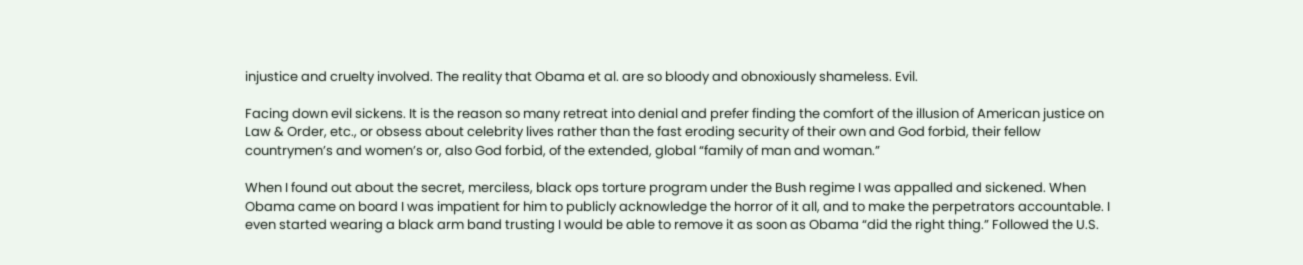injustice and cruelty involved. The reality that Obama et al. are so bloody and obnoxiously shameless. Evil.

Facing down evil sickens. It is the reason so many retreat into denial and prefer finding the comfort of the illusion of American justice on Law & Order, etc., or obsess about celebrity lives rather than the fast eroding security of their own and God forbid, their fellow countrymen’s and women’s or, also God forbid, of the extended, global “family of man and woman.”

When I found out about the secret, merciless, black ops torture program under the Bush regime I was appalled and sickened. When Obama came on board I was impatient for him to publicly acknowledge the horror of it all, and to make the perpetrators accountable. I even started wearing a black arm band trusting I would be able to remove it as soon as Obama “did the right thing.” Followed the U.S.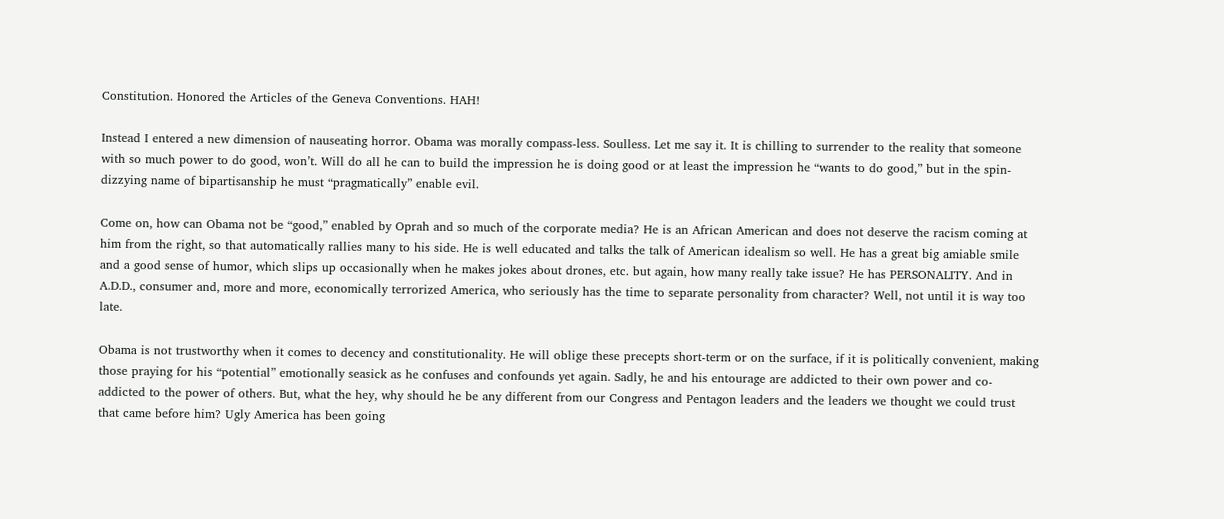Constitution. Honored the Articles of the Geneva Conventions. HAH!

Instead I entered a new dimension of nauseating horror. Obama was morally compass-less. Soulless. Let me say it. It is chilling to surrender to the reality that someone with so much power to do good, won’t. Will do all he can to build the impression he is doing good or at least the impression he “wants to do good,” but in the spin-dizzying name of bipartisanship he must “pragmatically” enable evil.

Come on, how can Obama not be “good,” enabled by Oprah and so much of the corporate media? He is an African American and does not deserve the racism coming at him from the right, so that automatically rallies many to his side. He is well educated and talks the talk of American idealism so well. He has a great big amiable smile and a good sense of humor, which slips up occasionally when he makes jokes about drones, etc. but again, how many really take issue? He has PERSONALITY. And in A.D.D., consumer and, more and more, economically terrorized America, who seriously has the time to separate personality from character? Well, not until it is way too late.

Obama is not trustworthy when it comes to decency and constitutionality. He will oblige these precepts short-term or on the surface, if it is politically convenient, making those praying for his “potential” emotionally seasick as he confuses and confounds yet again. Sadly, he and his entourage are addicted to their own power and co-addicted to the power of others. But, what the hey, why should he be any different from our Congress and Pentagon leaders and the leaders we thought we could trust that came before him? Ugly America has been going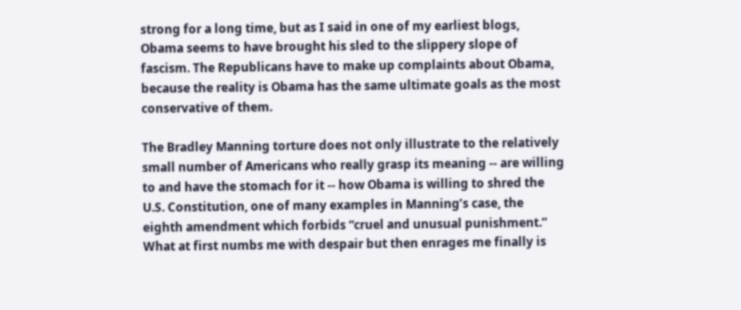strong for a long time, but as I said in one of my earliest blogs, Obama seems to have brought his sled to the slippery slope of fascism. The Republicans have to make up complaints about Obama, because the reality is Obama has the same ultimate goals as the most conservative of them.

The Bradley Manning torture does not only illustrate to the relatively small number of Americans who really grasp its meaning -- are willing to and have the stomach for it -- how Obama is willing to shred the U.S. Constitution, one of many examples in Manning’s case, the eighth amendment which forbids “cruel and unusual punishment.” What at first numbs me with despair but then enrages me finally is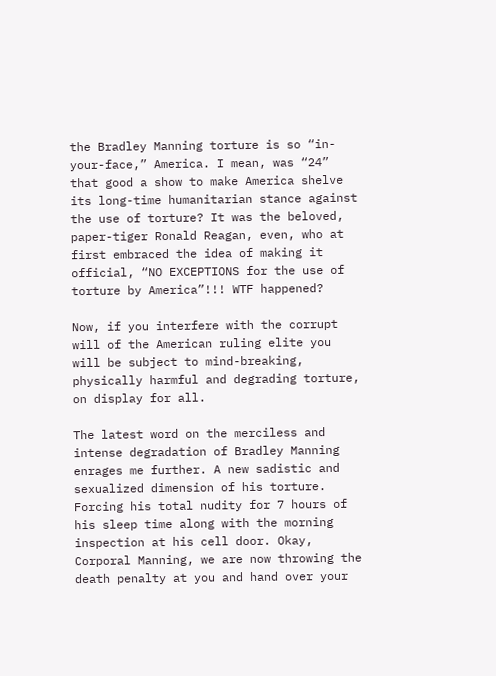the Bradley Manning torture is so “in-your-face,” America. I mean, was “24” that good a show to make America shelve its long-time humanitarian stance against the use of torture? It was the beloved, paper-tiger Ronald Reagan, even, who at first embraced the idea of making it official, “NO EXCEPTIONS for the use of torture by America”!!! WTF happened?

Now, if you interfere with the corrupt will of the American ruling elite you will be subject to mind-breaking, physically harmful and degrading torture, on display for all.

The latest word on the merciless and intense degradation of Bradley Manning enrages me further. A new sadistic and sexualized dimension of his torture. Forcing his total nudity for 7 hours of his sleep time along with the morning inspection at his cell door. Okay, Corporal Manning, we are now throwing the death penalty at you and hand over your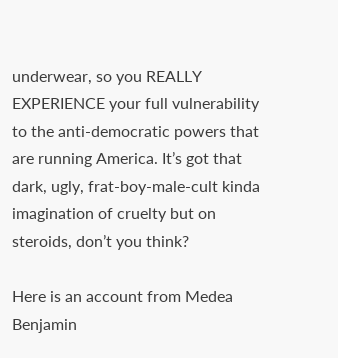underwear, so you REALLY EXPERIENCE your full vulnerability to the anti-democratic powers that are running America. It’s got that dark, ugly, frat-boy-male-cult kinda imagination of cruelty but on steroids, don’t you think?

Here is an account from Medea Benjamin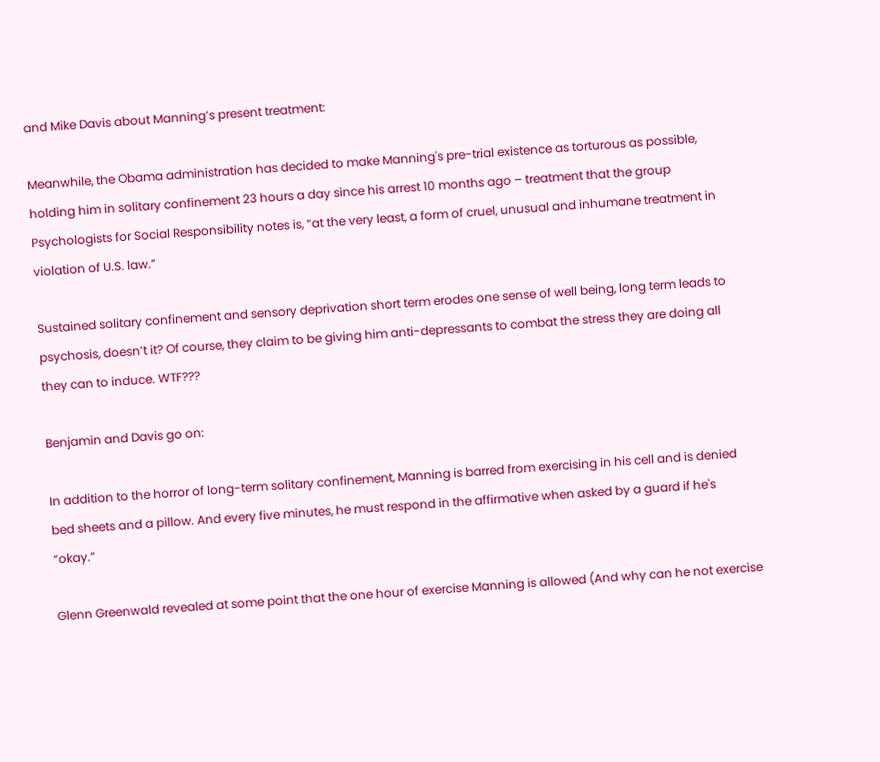and Mike Davis about Manning’s present treatment:

Meanwhile, the Obama administration has decided to make Manning's pre-trial existence as torturous as possible, holding him in solitary confinement 23 hours a day since his arrest 10 months ago – treatment that the group Psychologists for Social Responsibility notes is, “at the very least, a form of cruel, unusual and inhumane treatment in violation of U.S. law.”

Sustained solitary confinement and sensory deprivation short term erodes one sense of well being, long term leads to psychosis, doesn’t it? Of course, they claim to be giving him anti-depressants to combat the stress they are doing all they can to induce. WTF???

Benjamin and Davis go on:

In addition to the horror of long-term solitary confinement, Manning is barred from exercising in his cell and is denied bed sheets and a pillow. And every five minutes, he must respond in the affirmative when asked by a guard if he's “okay.”

Glenn Greenwald revealed at some point that the one hour of exercise Manning is allowed (And why can he not exercise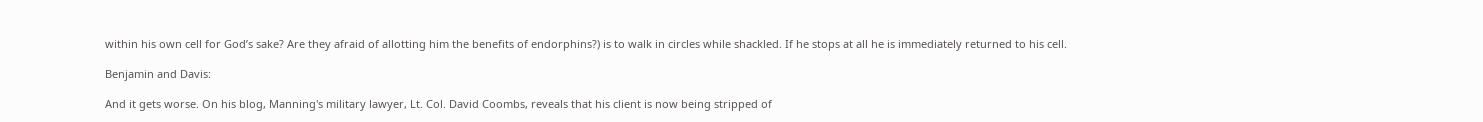within his own cell for God’s sake? Are they afraid of allotting him the benefits of endorphins?) is to walk in circles while shackled. If he stops at all he is immediately returned to his cell.

Benjamin and Davis:

And it gets worse. On his blog, Manning's military lawyer, Lt. Col. David Coombs, reveals that his client is now being stripped of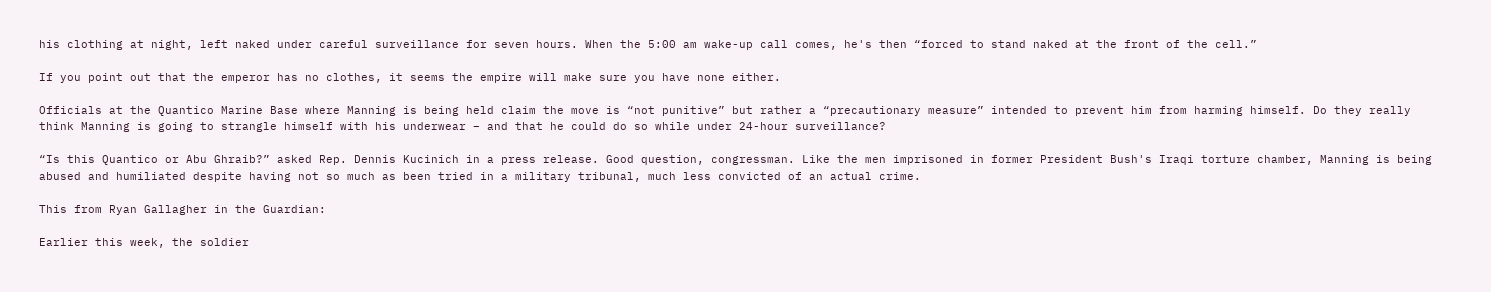his clothing at night, left naked under careful surveillance for seven hours. When the 5:00 am wake-up call comes, he's then “forced to stand naked at the front of the cell.”

If you point out that the emperor has no clothes, it seems the empire will make sure you have none either.

Officials at the Quantico Marine Base where Manning is being held claim the move is “not punitive” but rather a “precautionary measure” intended to prevent him from harming himself. Do they really think Manning is going to strangle himself with his underwear – and that he could do so while under 24-hour surveillance?

“Is this Quantico or Abu Ghraib?” asked Rep. Dennis Kucinich in a press release. Good question, congressman. Like the men imprisoned in former President Bush's Iraqi torture chamber, Manning is being abused and humiliated despite having not so much as been tried in a military tribunal, much less convicted of an actual crime.

This from Ryan Gallagher in the Guardian:

Earlier this week, the soldier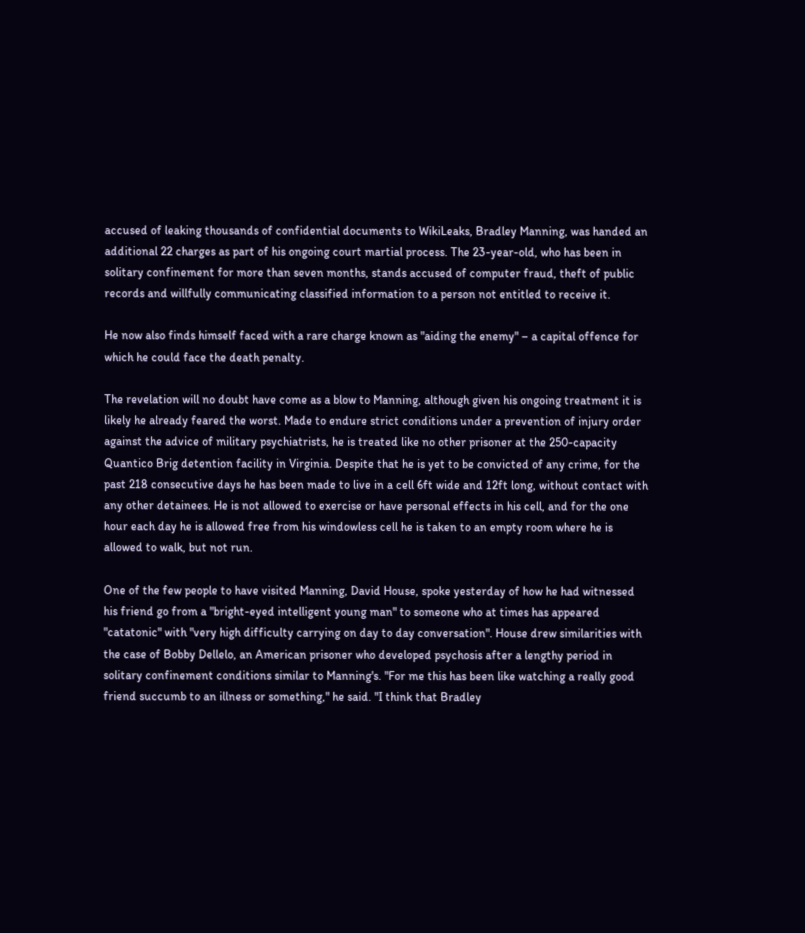accused of leaking thousands of confidential documents to WikiLeaks, Bradley Manning, was handed an additional 22 charges as part of his ongoing court martial process. The 23-year-old, who has been in solitary confinement for more than seven months, stands accused of computer fraud, theft of public records and willfully communicating classified information to a person not entitled to receive it.

He now also finds himself faced with a rare charge known as "aiding the enemy" – a capital offence for which he could face the death penalty.

The revelation will no doubt have come as a blow to Manning, although given his ongoing treatment it is likely he already feared the worst. Made to endure strict conditions under a prevention of injury order against the advice of military psychiatrists, he is treated like no other prisoner at the 250-capacity Quantico Brig detention facility in Virginia. Despite that he is yet to be convicted of any crime, for the past 218 consecutive days he has been made to live in a cell 6ft wide and 12ft long, without contact with any other detainees. He is not allowed to exercise or have personal effects in his cell, and for the one hour each day he is allowed free from his windowless cell he is taken to an empty room where he is allowed to walk, but not run.

One of the few people to have visited Manning, David House, spoke yesterday of how he had witnessed his friend go from a "bright-eyed intelligent young man" to someone who at times has appeared "catatonic" with "very high difficulty carrying on day to day conversation". House drew similarities with the case of Bobby Dellelo, an American prisoner who developed psychosis after a lengthy period in solitary confinement conditions similar to Manning's. "For me this has been like watching a really good friend succumb to an illness or something," he said. "I think that Bradley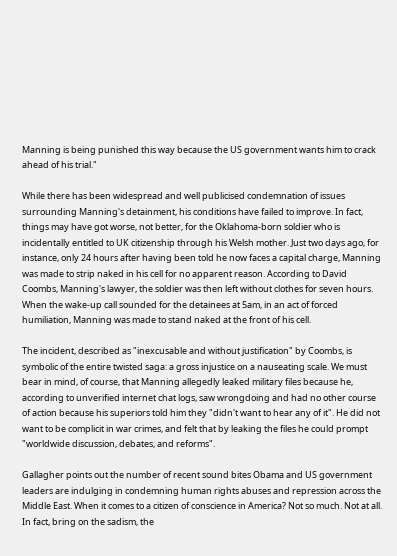Manning is being punished this way because the US government wants him to crack ahead of his trial."

While there has been widespread and well publicised condemnation of issues surrounding Manning's detainment, his conditions have failed to improve. In fact, things may have got worse, not better, for the Oklahoma-born soldier who is incidentally entitled to UK citizenship through his Welsh mother. Just two days ago, for instance, only 24 hours after having been told he now faces a capital charge, Manning was made to strip naked in his cell for no apparent reason. According to David Coombs, Manning's lawyer, the soldier was then left without clothes for seven hours. When the wake-up call sounded for the detainees at 5am, in an act of forced humiliation, Manning was made to stand naked at the front of his cell.

The incident, described as "inexcusable and without justification" by Coombs, is symbolic of the entire twisted saga: a gross injustice on a nauseating scale. We must bear in mind, of course, that Manning allegedly leaked military files because he, according to unverified internet chat logs, saw wrongdoing and had no other course of action because his superiors told him they "didn't want to hear any of it". He did not want to be complicit in war crimes, and felt that by leaking the files he could prompt "worldwide discussion, debates, and reforms".

Gallagher points out the number of recent sound bites Obama and US government leaders are indulging in condemning human rights abuses and repression across the Middle East. When it comes to a citizen of conscience in America? Not so much. Not at all. In fact, bring on the sadism, the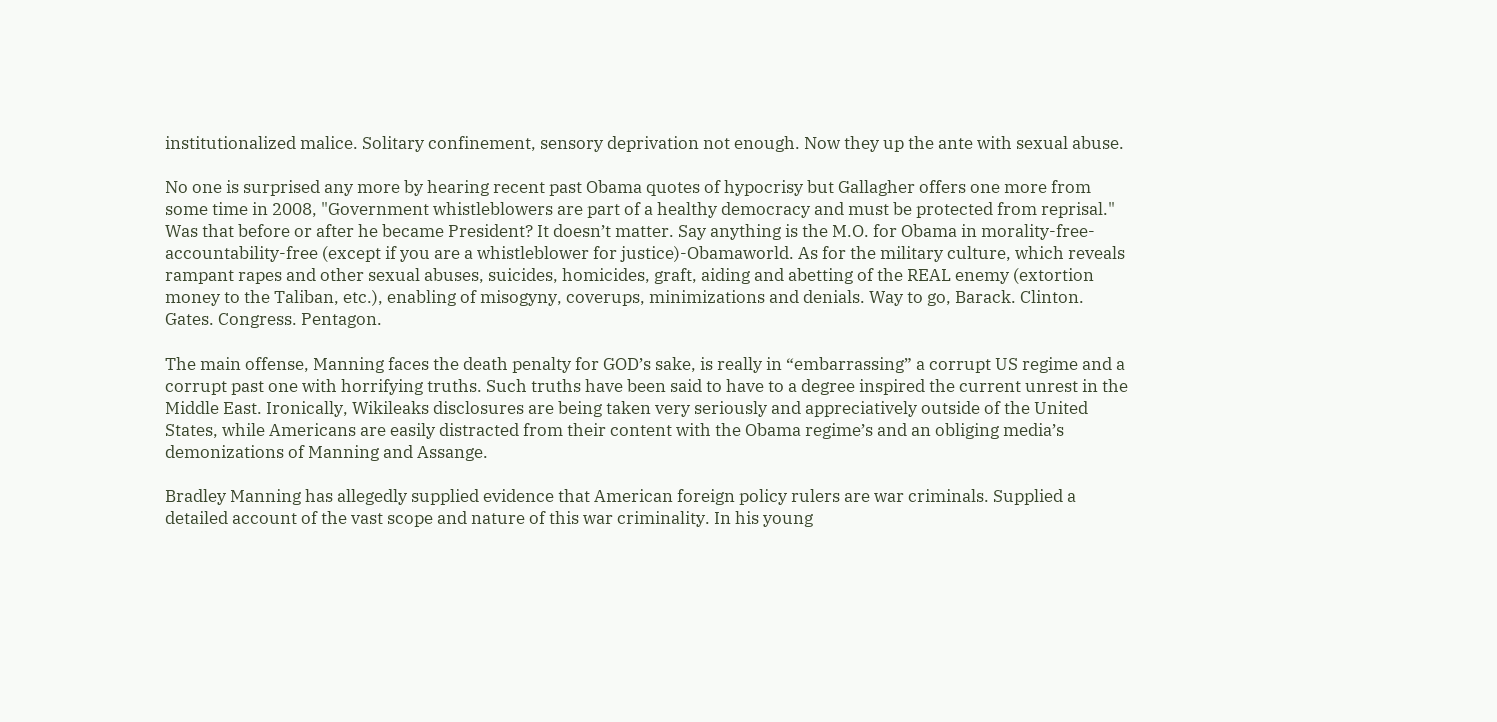institutionalized malice. Solitary confinement, sensory deprivation not enough. Now they up the ante with sexual abuse.

No one is surprised any more by hearing recent past Obama quotes of hypocrisy but Gallagher offers one more from some time in 2008, "Government whistleblowers are part of a healthy democracy and must be protected from reprisal." Was that before or after he became President? It doesn’t matter. Say anything is the M.O. for Obama in morality-free-accountability-free (except if you are a whistleblower for justice)-Obamaworld. As for the military culture, which reveals rampant rapes and other sexual abuses, suicides, homicides, graft, aiding and abetting of the REAL enemy (extortion money to the Taliban, etc.), enabling of misogyny, coverups, minimizations and denials. Way to go, Barack. Clinton. Gates. Congress. Pentagon.

The main offense, Manning faces the death penalty for GOD’s sake, is really in “embarrassing” a corrupt US regime and a corrupt past one with horrifying truths. Such truths have been said to have to a degree inspired the current unrest in the Middle East. Ironically, Wikileaks disclosures are being taken very seriously and appreciatively outside of the United States, while Americans are easily distracted from their content with the Obama regime’s and an obliging media’s demonizations of Manning and Assange.

Bradley Manning has allegedly supplied evidence that American foreign policy rulers are war criminals. Supplied a detailed account of the vast scope and nature of this war criminality. In his young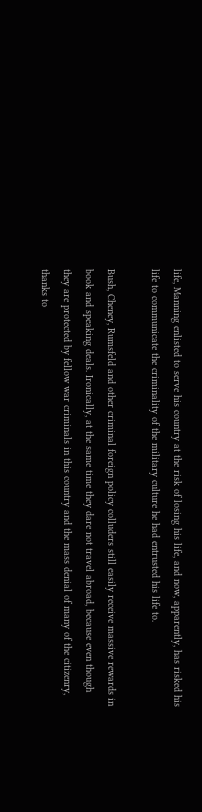life, Manning enlisted to serve his country at the risk of losing his life, and now, apparently, has risked his life to communicate the criminality of the military culture he had entrusted his life to.

Bush, Cheney, Rumsfeld and other criminal foreign policy colluders still easily receive massive rewards in book and speaking deals. Ironically, at the same time they dare not travel abroad, because even though they are protected by fellow war criminals in this country and the mass denial of many of the citizenry, thanks to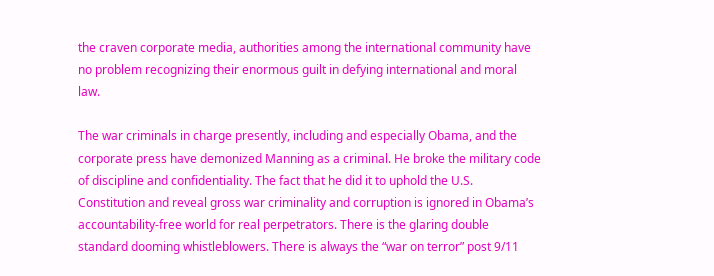the craven corporate media, authorities among the international community have no problem recognizing their enormous guilt in defying international and moral law.

The war criminals in charge presently, including and especially Obama, and the corporate press have demonized Manning as a criminal. He broke the military code of discipline and confidentiality. The fact that he did it to uphold the U.S. Constitution and reveal gross war criminality and corruption is ignored in Obama’s accountability-free world for real perpetrators. There is the glaring double standard dooming whistleblowers. There is always the “war on terror” post 9/11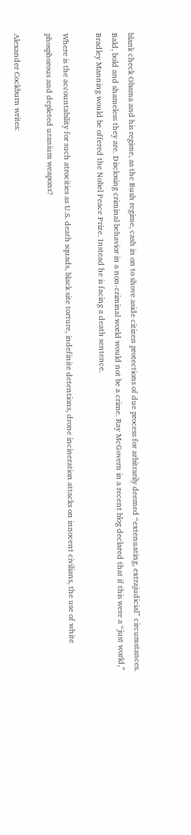blank check Obama and his regime, as the Bush regime, cash in on to shove aside citizen protections of due process for arbitrarily deemed “extenuating, extrajudicial” circumstances. Bald, bold and shameless they are. Disclosing criminal behavior in a non-criminal world would not be a crime. Ray McGovern in a recent blog declared that if this were a “just world,” Bradley Manning would be offered the Nobel Peace Prize. Instead he is facing a death sentence.

Where is the accountability for such atrocities as U.S. death squads, black site torture, indefinite detentions, drone incineration attacks on innocent civilians, the use of white phosphorous and depleted uranium weapons?

Alexander Cockburn writes: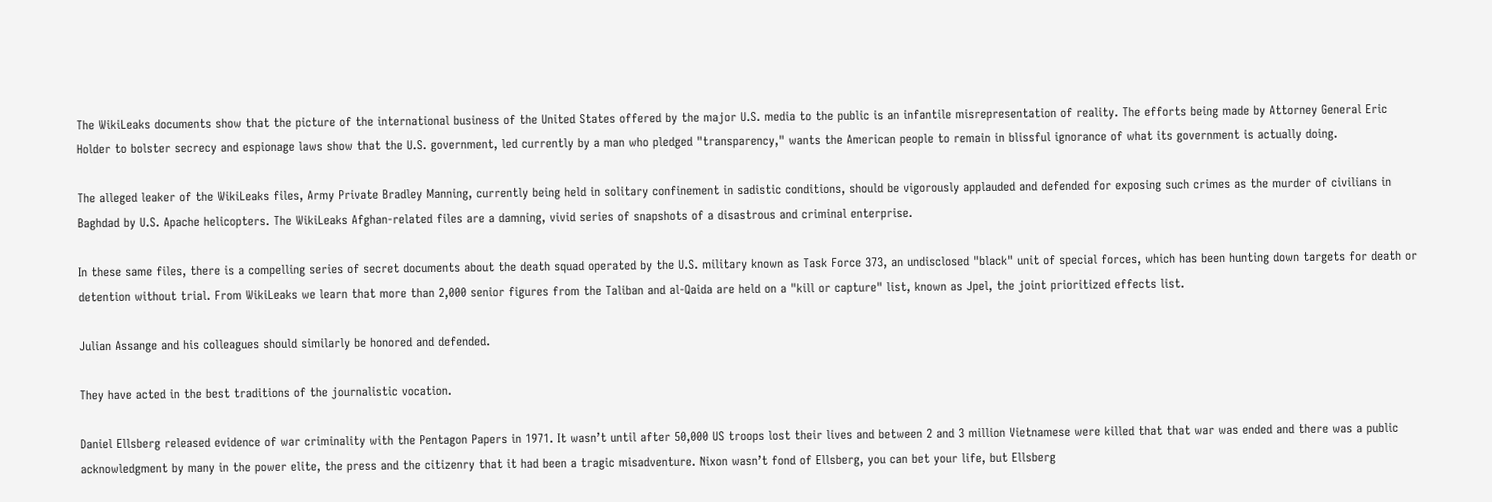The WikiLeaks documents show that the picture of the international business of the United States offered by the major U.S. media to the public is an infantile misrepresentation of reality. The efforts being made by Attorney General Eric Holder to bolster secrecy and espionage laws show that the U.S. government, led currently by a man who pledged "transparency," wants the American people to remain in blissful ignorance of what its government is actually doing.

The alleged leaker of the WikiLeaks files, Army Private Bradley Manning, currently being held in solitary confinement in sadistic conditions, should be vigorously applauded and defended for exposing such crimes as the murder of civilians in Baghdad by U.S. Apache helicopters. The WikiLeaks Afghan-related files are a damning, vivid series of snapshots of a disastrous and criminal enterprise.

In these same files, there is a compelling series of secret documents about the death squad operated by the U.S. military known as Task Force 373, an undisclosed "black" unit of special forces, which has been hunting down targets for death or detention without trial. From WikiLeaks we learn that more than 2,000 senior figures from the Taliban and al-Qaida are held on a "kill or capture" list, known as Jpel, the joint prioritized effects list.

Julian Assange and his colleagues should similarly be honored and defended.

They have acted in the best traditions of the journalistic vocation.

Daniel Ellsberg released evidence of war criminality with the Pentagon Papers in 1971. It wasn’t until after 50,000 US troops lost their lives and between 2 and 3 million Vietnamese were killed that that war was ended and there was a public acknowledgment by many in the power elite, the press and the citizenry that it had been a tragic misadventure. Nixon wasn’t fond of Ellsberg, you can bet your life, but Ellsberg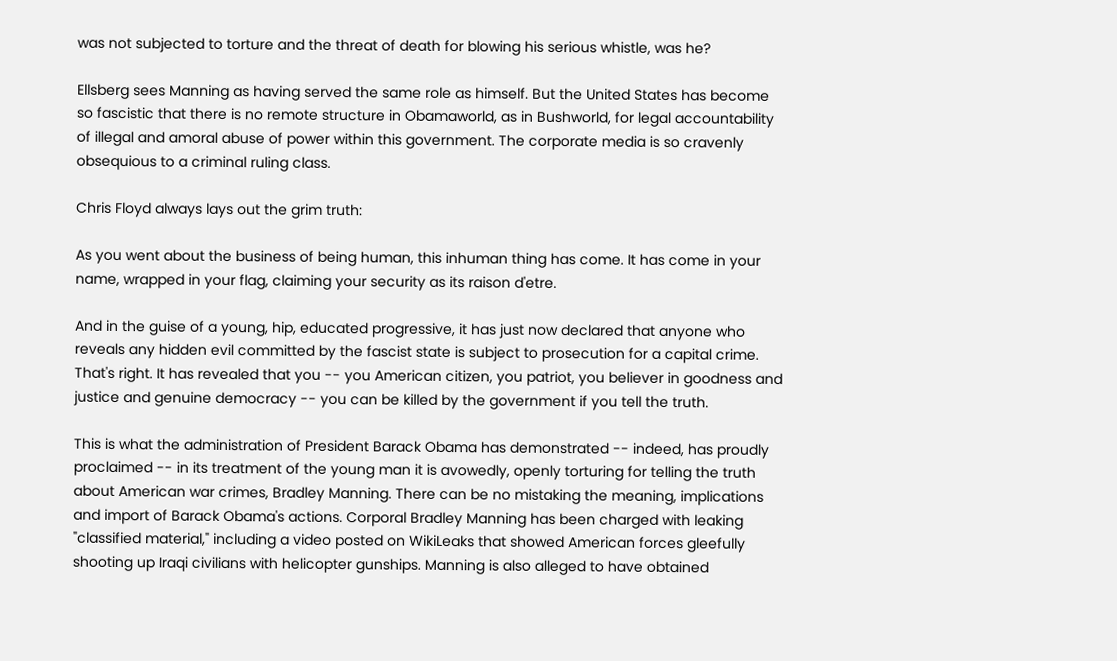was not subjected to torture and the threat of death for blowing his serious whistle, was he?

Ellsberg sees Manning as having served the same role as himself. But the United States has become so fascistic that there is no remote structure in Obamaworld, as in Bushworld, for legal accountability of illegal and amoral abuse of power within this government. The corporate media is so cravenly obsequious to a criminal ruling class.

Chris Floyd always lays out the grim truth:

As you went about the business of being human, this inhuman thing has come. It has come in your name, wrapped in your flag, claiming your security as its raison d'etre.

And in the guise of a young, hip, educated progressive, it has just now declared that anyone who reveals any hidden evil committed by the fascist state is subject to prosecution for a capital crime. That's right. It has revealed that you -- you American citizen, you patriot, you believer in goodness and justice and genuine democracy -- you can be killed by the government if you tell the truth.

This is what the administration of President Barack Obama has demonstrated -- indeed, has proudly proclaimed -- in its treatment of the young man it is avowedly, openly torturing for telling the truth about American war crimes, Bradley Manning. There can be no mistaking the meaning, implications and import of Barack Obama's actions. Corporal Bradley Manning has been charged with leaking "classified material," including a video posted on WikiLeaks that showed American forces gleefully shooting up Iraqi civilians with helicopter gunships. Manning is also alleged to have obtained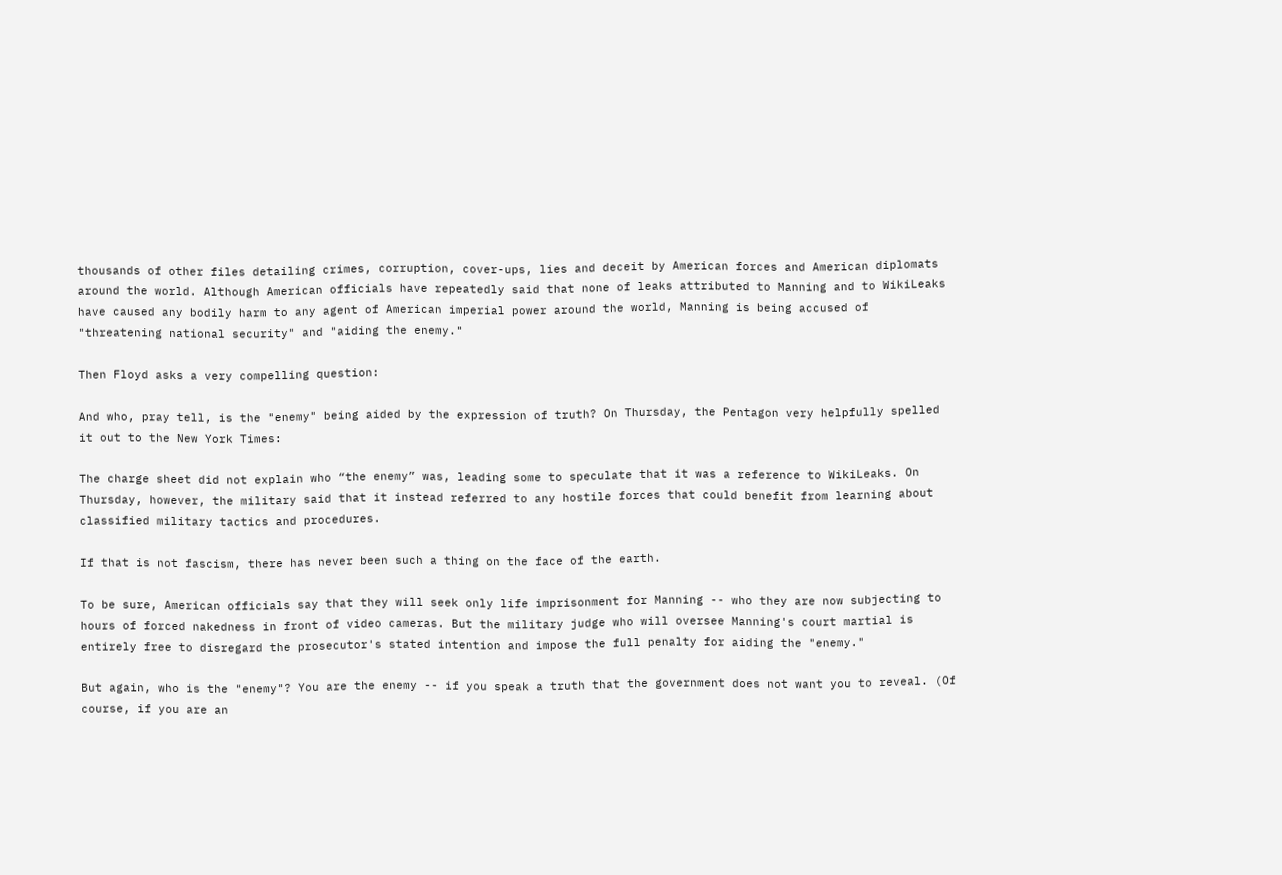thousands of other files detailing crimes, corruption, cover-ups, lies and deceit by American forces and American diplomats around the world. Although American officials have repeatedly said that none of leaks attributed to Manning and to WikiLeaks have caused any bodily harm to any agent of American imperial power around the world, Manning is being accused of "threatening national security" and "aiding the enemy."

Then Floyd asks a very compelling question:

And who, pray tell, is the "enemy" being aided by the expression of truth? On Thursday, the Pentagon very helpfully spelled it out to the New York Times:

The charge sheet did not explain who “the enemy” was, leading some to speculate that it was a reference to WikiLeaks. On Thursday, however, the military said that it instead referred to any hostile forces that could benefit from learning about classified military tactics and procedures.

If that is not fascism, there has never been such a thing on the face of the earth.

To be sure, American officials say that they will seek only life imprisonment for Manning -- who they are now subjecting to hours of forced nakedness in front of video cameras. But the military judge who will oversee Manning's court martial is entirely free to disregard the prosecutor's stated intention and impose the full penalty for aiding the "enemy."

But again, who is the "enemy"? You are the enemy -- if you speak a truth that the government does not want you to reveal. (Of course, if you are an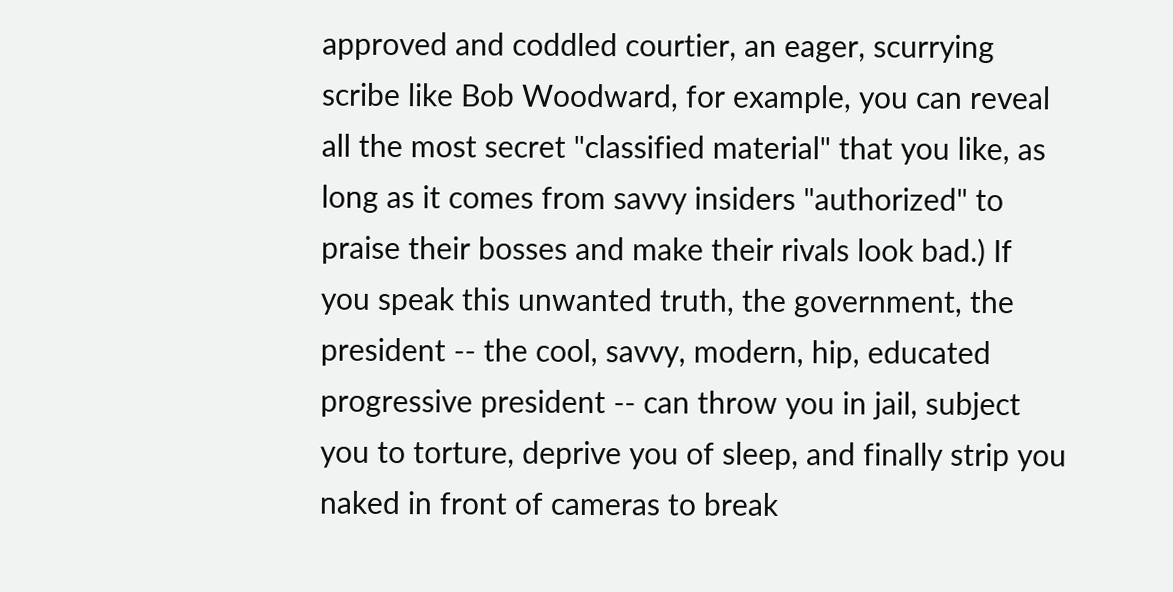approved and coddled courtier, an eager, scurrying scribe like Bob Woodward, for example, you can reveal all the most secret "classified material" that you like, as long as it comes from savvy insiders "authorized" to praise their bosses and make their rivals look bad.) If you speak this unwanted truth, the government, the president -- the cool, savvy, modern, hip, educated progressive president -- can throw you in jail, subject you to torture, deprive you of sleep, and finally strip you naked in front of cameras to break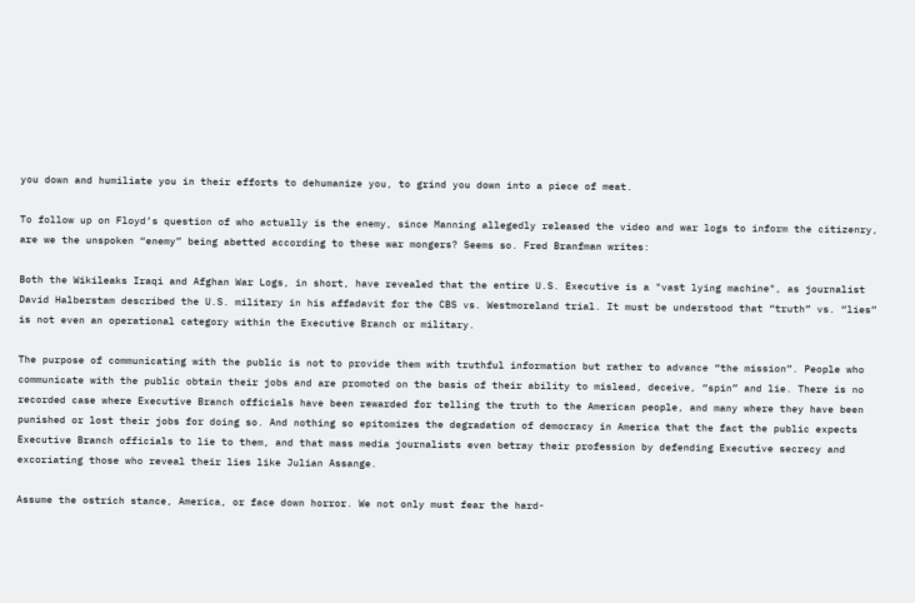you down and humiliate you in their efforts to dehumanize you, to grind you down into a piece of meat.

To follow up on Floyd’s question of who actually is the enemy, since Manning allegedly released the video and war logs to inform the citizenry, are we the unspoken “enemy” being abetted according to these war mongers? Seems so. Fred Branfman writes:

Both the Wikileaks Iraqi and Afghan War Logs, in short, have revealed that the entire U.S. Executive is a "vast lying machine", as journalist David Halberstam described the U.S. military in his affadavit for the CBS vs. Westmoreland trial. It must be understood that “truth” vs. “lies” is not even an operational category within the Executive Branch or military.

The purpose of communicating with the public is not to provide them with truthful information but rather to advance “the mission”. People who communicate with the public obtain their jobs and are promoted on the basis of their ability to mislead, deceive, “spin” and lie. There is no recorded case where Executive Branch officials have been rewarded for telling the truth to the American people, and many where they have been punished or lost their jobs for doing so. And nothing so epitomizes the degradation of democracy in America that the fact the public expects Executive Branch officials to lie to them, and that mass media journalists even betray their profession by defending Executive secrecy and excoriating those who reveal their lies like Julian Assange.

Assume the ostrich stance, America, or face down horror. We not only must fear the hard-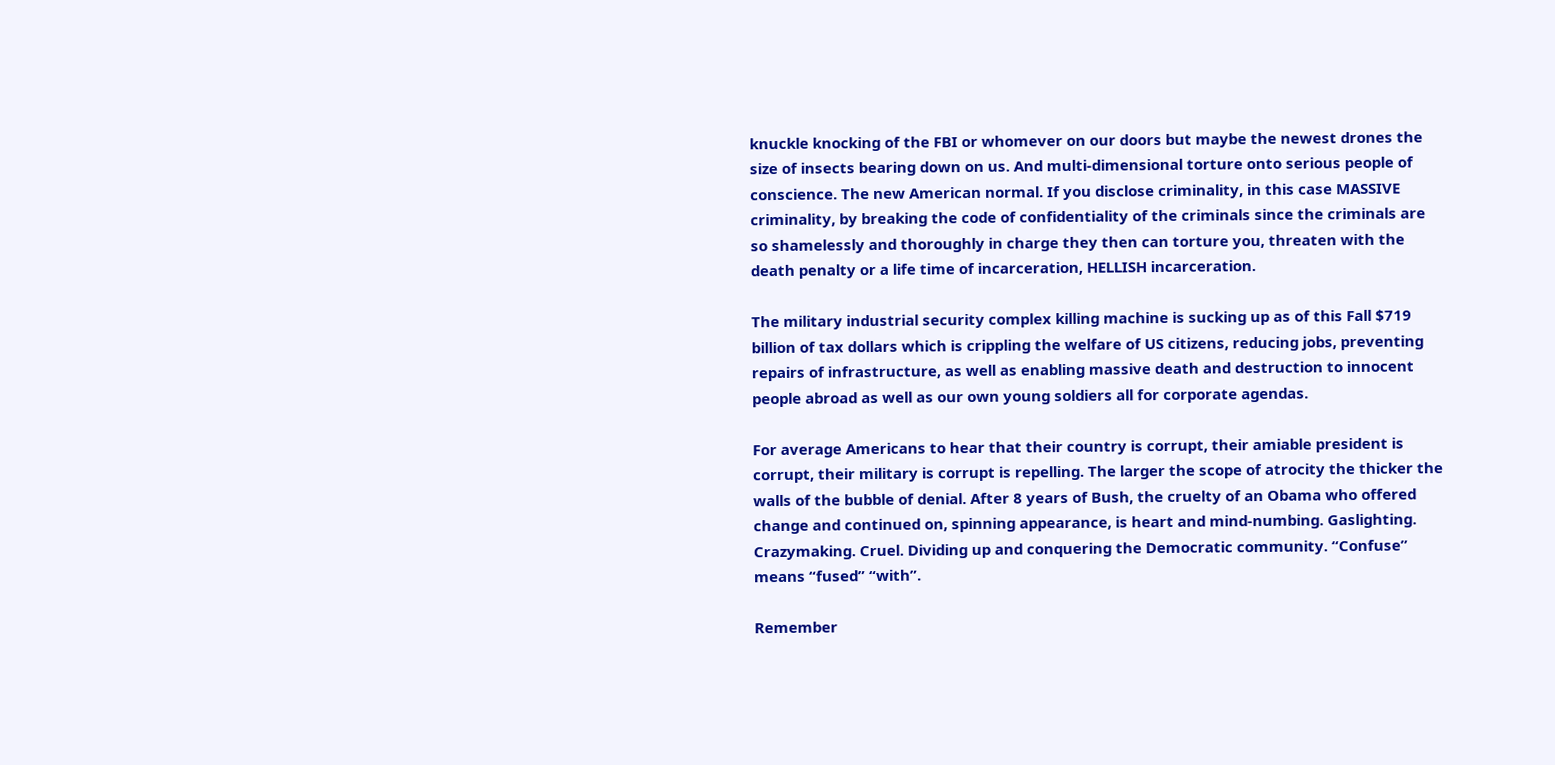knuckle knocking of the FBI or whomever on our doors but maybe the newest drones the size of insects bearing down on us. And multi-dimensional torture onto serious people of conscience. The new American normal. If you disclose criminality, in this case MASSIVE criminality, by breaking the code of confidentiality of the criminals since the criminals are so shamelessly and thoroughly in charge they then can torture you, threaten with the death penalty or a life time of incarceration, HELLISH incarceration.

The military industrial security complex killing machine is sucking up as of this Fall $719 billion of tax dollars which is crippling the welfare of US citizens, reducing jobs, preventing repairs of infrastructure, as well as enabling massive death and destruction to innocent people abroad as well as our own young soldiers all for corporate agendas.

For average Americans to hear that their country is corrupt, their amiable president is corrupt, their military is corrupt is repelling. The larger the scope of atrocity the thicker the walls of the bubble of denial. After 8 years of Bush, the cruelty of an Obama who offered change and continued on, spinning appearance, is heart and mind-numbing. Gaslighting. Crazymaking. Cruel. Dividing up and conquering the Democratic community. “Confuse” means “fused” “with”.

Remember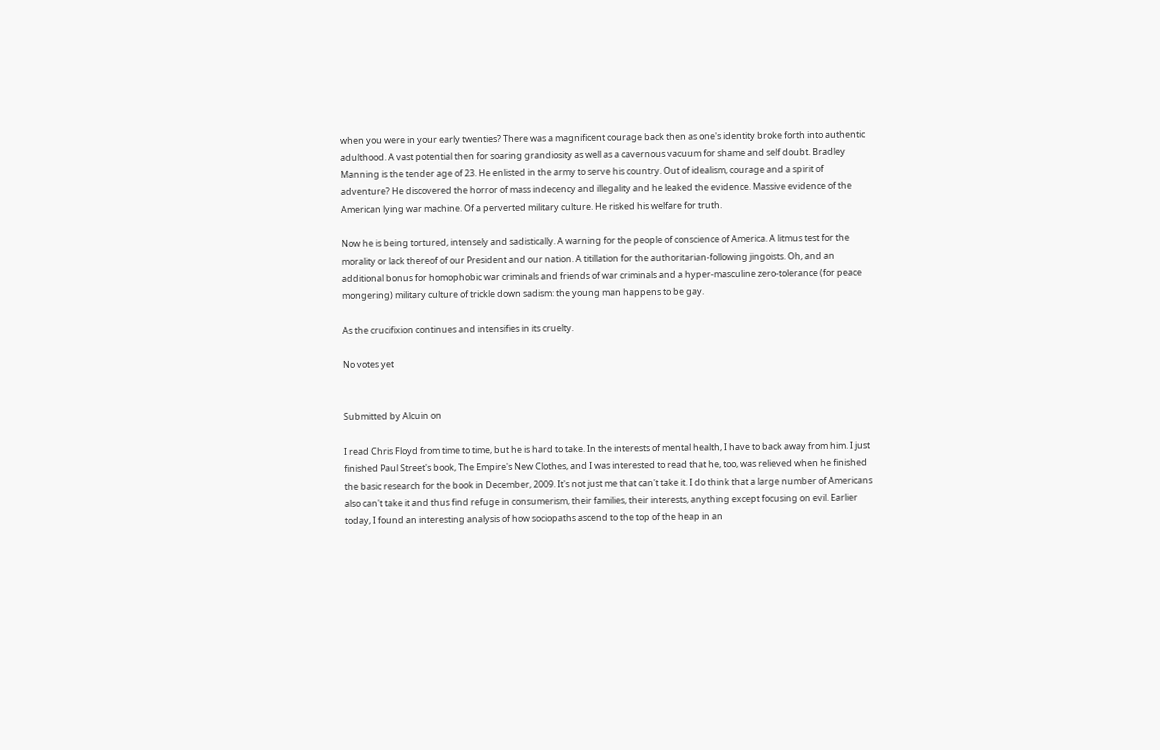when you were in your early twenties? There was a magnificent courage back then as one's identity broke forth into authentic adulthood. A vast potential then for soaring grandiosity as well as a cavernous vacuum for shame and self doubt. Bradley Manning is the tender age of 23. He enlisted in the army to serve his country. Out of idealism, courage and a spirit of adventure? He discovered the horror of mass indecency and illegality and he leaked the evidence. Massive evidence of the American lying war machine. Of a perverted military culture. He risked his welfare for truth.

Now he is being tortured, intensely and sadistically. A warning for the people of conscience of America. A litmus test for the morality or lack thereof of our President and our nation. A titillation for the authoritarian-following jingoists. Oh, and an additional bonus for homophobic war criminals and friends of war criminals and a hyper-masculine zero-tolerance (for peace mongering) military culture of trickle down sadism: the young man happens to be gay.

As the crucifixion continues and intensifies in its cruelty.

No votes yet


Submitted by Alcuin on

I read Chris Floyd from time to time, but he is hard to take. In the interests of mental health, I have to back away from him. I just finished Paul Street's book, The Empire's New Clothes, and I was interested to read that he, too, was relieved when he finished the basic research for the book in December, 2009. It's not just me that can't take it. I do think that a large number of Americans also can't take it and thus find refuge in consumerism, their families, their interests, anything except focusing on evil. Earlier today, I found an interesting analysis of how sociopaths ascend to the top of the heap in an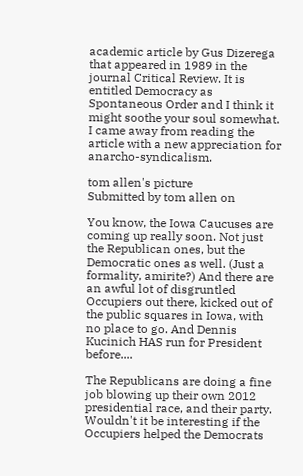academic article by Gus Dizerega that appeared in 1989 in the journal Critical Review. It is entitled Democracy as Spontaneous Order and I think it might soothe your soul somewhat. I came away from reading the article with a new appreciation for anarcho-syndicalism.

tom allen's picture
Submitted by tom allen on

You know, the Iowa Caucuses are coming up really soon. Not just the Republican ones, but the Democratic ones as well. (Just a formality, amirite?) And there are an awful lot of disgruntled Occupiers out there, kicked out of the public squares in Iowa, with no place to go. And Dennis Kucinich HAS run for President before....

The Republicans are doing a fine job blowing up their own 2012 presidential race, and their party. Wouldn't it be interesting if the Occupiers helped the Democrats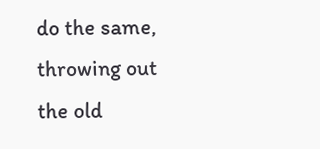do the same, throwing out the old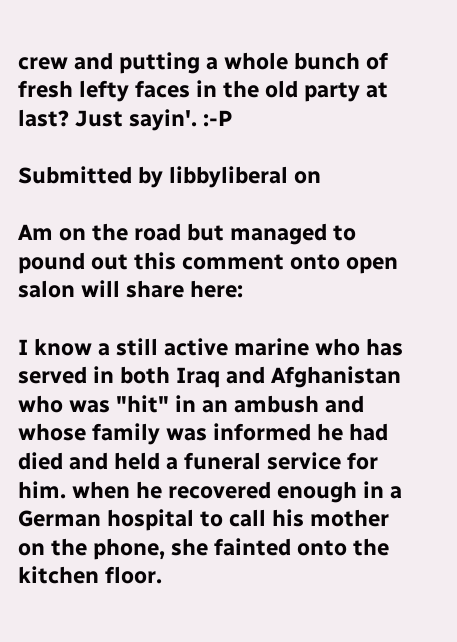crew and putting a whole bunch of fresh lefty faces in the old party at last? Just sayin'. :-P

Submitted by libbyliberal on

Am on the road but managed to pound out this comment onto open salon will share here:

I know a still active marine who has served in both Iraq and Afghanistan who was "hit" in an ambush and whose family was informed he had died and held a funeral service for him. when he recovered enough in a German hospital to call his mother on the phone, she fainted onto the kitchen floor.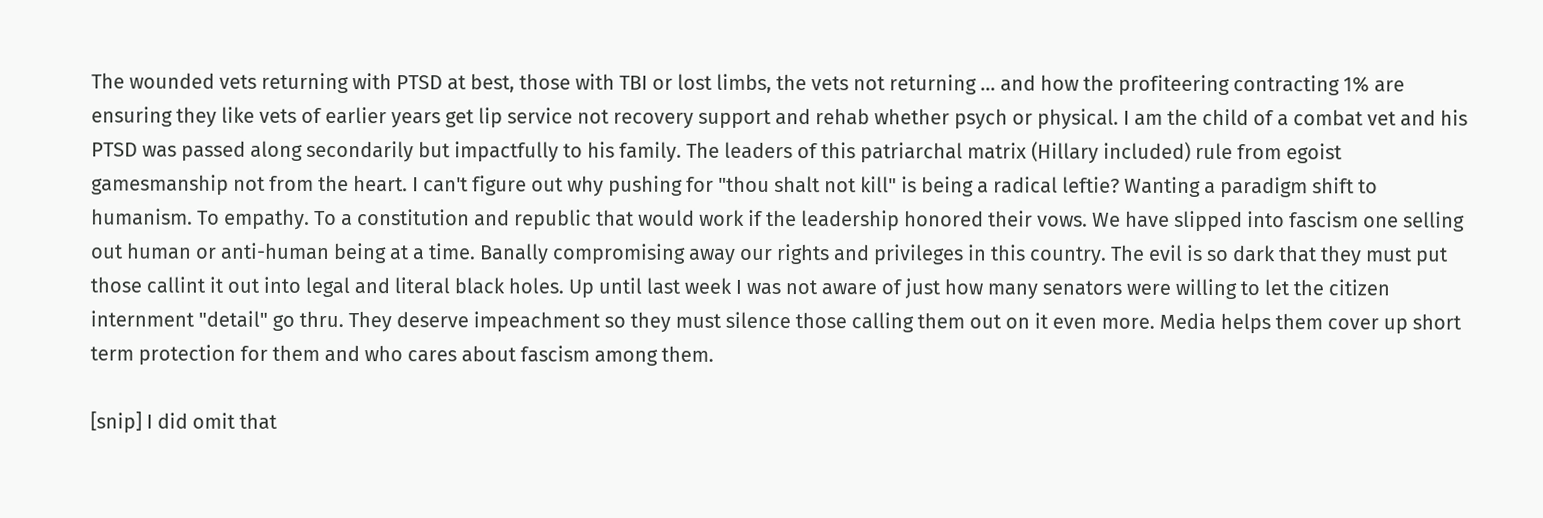The wounded vets returning with PTSD at best, those with TBI or lost limbs, the vets not returning ... and how the profiteering contracting 1% are ensuring they like vets of earlier years get lip service not recovery support and rehab whether psych or physical. I am the child of a combat vet and his PTSD was passed along secondarily but impactfully to his family. The leaders of this patriarchal matrix (Hillary included) rule from egoist gamesmanship not from the heart. I can't figure out why pushing for "thou shalt not kill" is being a radical leftie? Wanting a paradigm shift to humanism. To empathy. To a constitution and republic that would work if the leadership honored their vows. We have slipped into fascism one selling out human or anti-human being at a time. Banally compromising away our rights and privileges in this country. The evil is so dark that they must put those callint it out into legal and literal black holes. Up until last week I was not aware of just how many senators were willing to let the citizen internment "detail" go thru. They deserve impeachment so they must silence those calling them out on it even more. Media helps them cover up short term protection for them and who cares about fascism among them.

[snip] I did omit that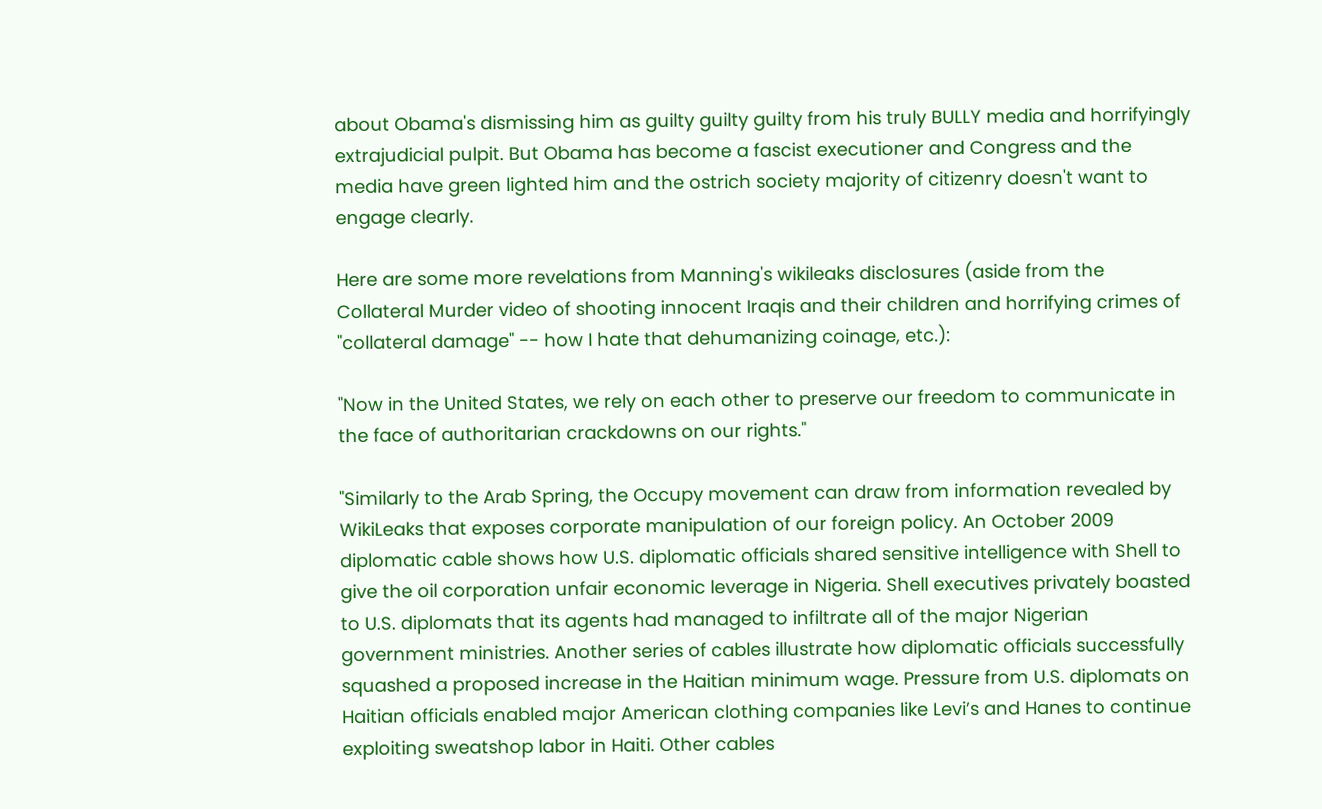about Obama's dismissing him as guilty guilty guilty from his truly BULLY media and horrifyingly extrajudicial pulpit. But Obama has become a fascist executioner and Congress and the media have green lighted him and the ostrich society majority of citizenry doesn't want to engage clearly.

Here are some more revelations from Manning's wikileaks disclosures (aside from the Collateral Murder video of shooting innocent Iraqis and their children and horrifying crimes of "collateral damage" -- how I hate that dehumanizing coinage, etc.):

"Now in the United States, we rely on each other to preserve our freedom to communicate in the face of authoritarian crackdowns on our rights."

"Similarly to the Arab Spring, the Occupy movement can draw from information revealed by WikiLeaks that exposes corporate manipulation of our foreign policy. An October 2009 diplomatic cable shows how U.S. diplomatic officials shared sensitive intelligence with Shell to give the oil corporation unfair economic leverage in Nigeria. Shell executives privately boasted to U.S. diplomats that its agents had managed to infiltrate all of the major Nigerian government ministries. Another series of cables illustrate how diplomatic officials successfully squashed a proposed increase in the Haitian minimum wage. Pressure from U.S. diplomats on Haitian officials enabled major American clothing companies like Levi’s and Hanes to continue exploiting sweatshop labor in Haiti. Other cables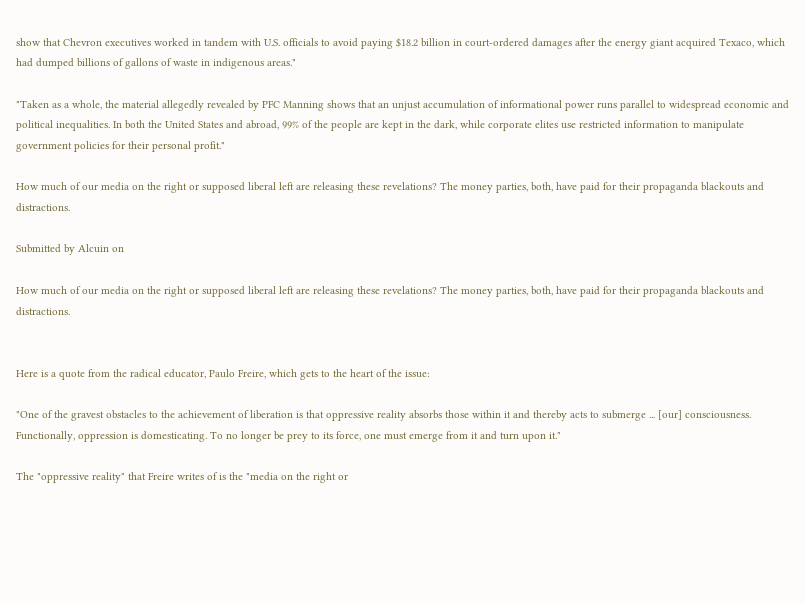show that Chevron executives worked in tandem with U.S. officials to avoid paying $18.2 billion in court-ordered damages after the energy giant acquired Texaco, which had dumped billions of gallons of waste in indigenous areas."

"Taken as a whole, the material allegedly revealed by PFC Manning shows that an unjust accumulation of informational power runs parallel to widespread economic and political inequalities. In both the United States and abroad, 99% of the people are kept in the dark, while corporate elites use restricted information to manipulate government policies for their personal profit."

How much of our media on the right or supposed liberal left are releasing these revelations? The money parties, both, have paid for their propaganda blackouts and distractions.

Submitted by Alcuin on

How much of our media on the right or supposed liberal left are releasing these revelations? The money parties, both, have paid for their propaganda blackouts and distractions.


Here is a quote from the radical educator, Paulo Freire, which gets to the heart of the issue:

"One of the gravest obstacles to the achievement of liberation is that oppressive reality absorbs those within it and thereby acts to submerge ... [our] consciousness. Functionally, oppression is domesticating. To no longer be prey to its force, one must emerge from it and turn upon it."

The "oppressive reality" that Freire writes of is the "media on the right or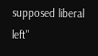supposed liberal left"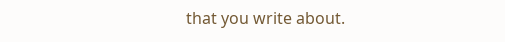that you write about.